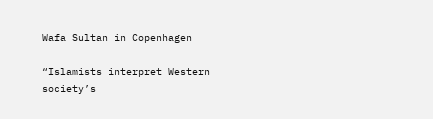Wafa Sultan in Copenhagen

“Islamists interpret Western society’s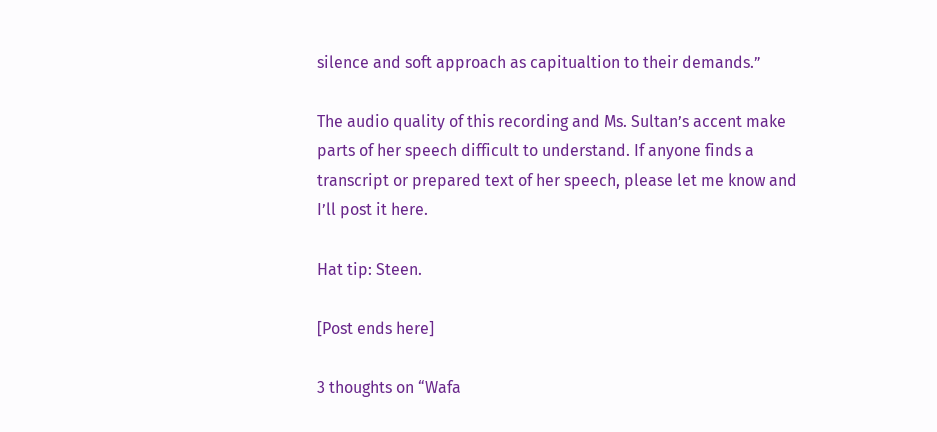silence and soft approach as capitualtion to their demands.”

The audio quality of this recording and Ms. Sultan’s accent make parts of her speech difficult to understand. If anyone finds a transcript or prepared text of her speech, please let me know and I’ll post it here.

Hat tip: Steen.

[Post ends here]

3 thoughts on “Wafa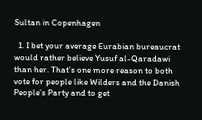Sultan in Copenhagen

  1. I bet your average Eurabian bureaucrat would rather believe Yusuf al-Qaradawi than her. That’s one more reason to both vote for people like Wilders and the Danish People’s Party and to get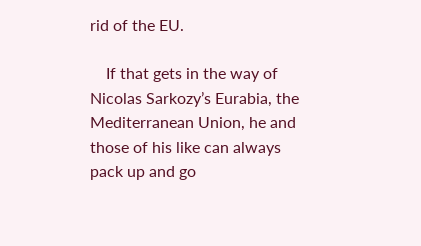rid of the EU.

    If that gets in the way of Nicolas Sarkozy’s Eurabia, the Mediterranean Union, he and those of his like can always pack up and go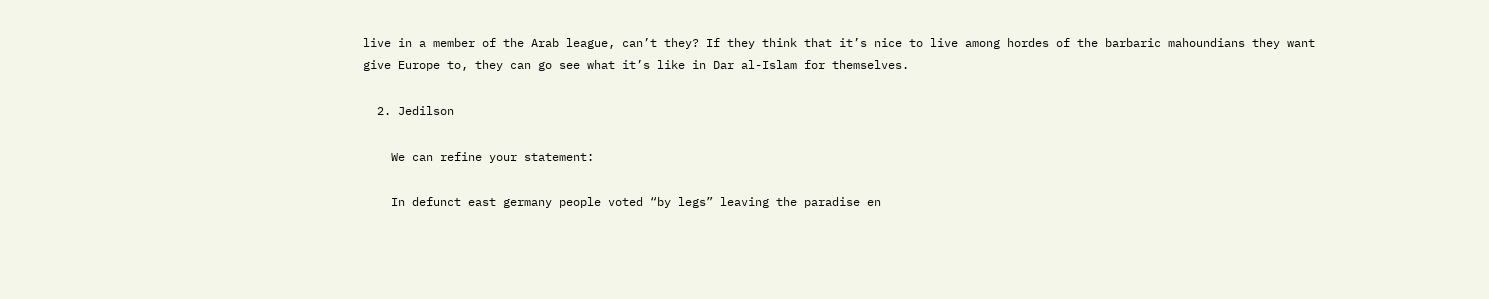live in a member of the Arab league, can’t they? If they think that it’s nice to live among hordes of the barbaric mahoundians they want give Europe to, they can go see what it’s like in Dar al-Islam for themselves.

  2. Jedilson

    We can refine your statement:

    In defunct east germany people voted “by legs” leaving the paradise en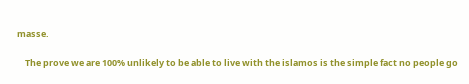masse.

    The prove we are 100% unlikely to be able to live with the islamos is the simple fact no people go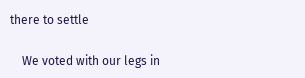there to settle

    We voted with our legs in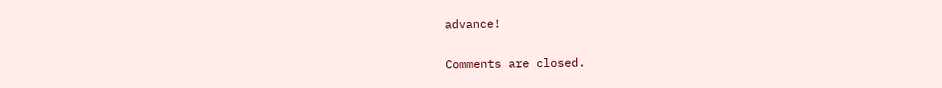advance!

Comments are closed.